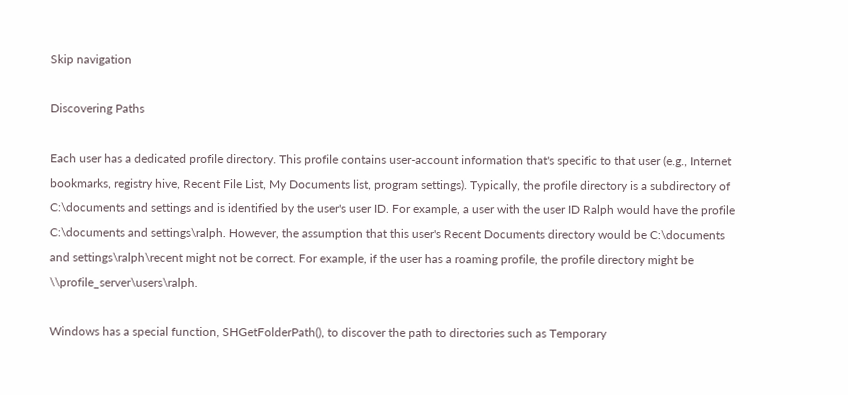Skip navigation

Discovering Paths

Each user has a dedicated profile directory. This profile contains user-account information that's specific to that user (e.g., Internet bookmarks, registry hive, Recent File List, My Documents list, program settings). Typically, the profile directory is a subdirectory of C:\documents and settings and is identified by the user's user ID. For example, a user with the user ID Ralph would have the profile C:\documents and settings\ralph. However, the assumption that this user's Recent Documents directory would be C:\documents and settings\ralph\recent might not be correct. For example, if the user has a roaming profile, the profile directory might be \\profile_server\users\ralph.

Windows has a special function, SHGetFolderPath(), to discover the path to directories such as Temporary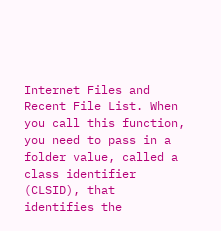Internet Files and Recent File List. When you call this function, you need to pass in a folder value, called a class identifier (CLSID), that identifies the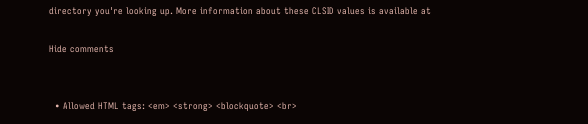directory you're looking up. More information about these CLSID values is available at

Hide comments


  • Allowed HTML tags: <em> <strong> <blockquote> <br>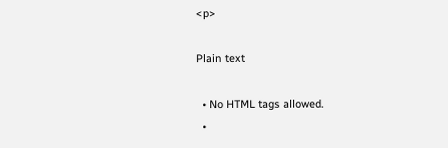<p>

Plain text

  • No HTML tags allowed.
  •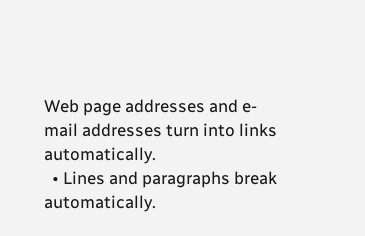Web page addresses and e-mail addresses turn into links automatically.
  • Lines and paragraphs break automatically.